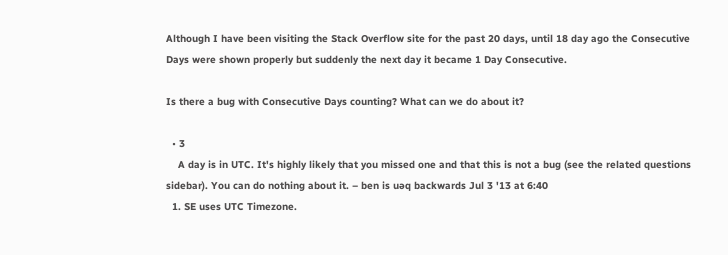Although I have been visiting the Stack Overflow site for the past 20 days, until 18 day ago the Consecutive Days were shown properly but suddenly the next day it became 1 Day Consecutive.

Is there a bug with Consecutive Days counting? What can we do about it?

  • 3
    A day is in UTC. It's highly likely that you missed one and that this is not a bug (see the related questions sidebar). You can do nothing about it. – ben is uǝq backwards Jul 3 '13 at 6:40
  1. SE uses UTC Timezone.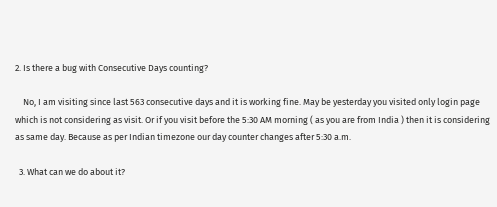2. Is there a bug with Consecutive Days counting?

    No, I am visiting since last 563 consecutive days and it is working fine. May be yesterday you visited only login page which is not considering as visit. Or if you visit before the 5:30 AM morning ( as you are from India ) then it is considering as same day. Because as per Indian timezone our day counter changes after 5:30 a.m.

  3. What can we do about it?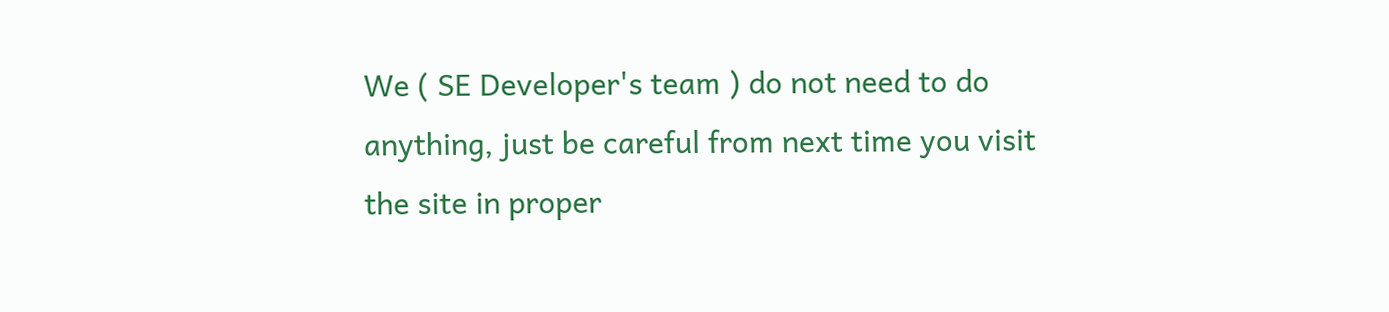We ( SE Developer's team ) do not need to do anything, just be careful from next time you visit the site in proper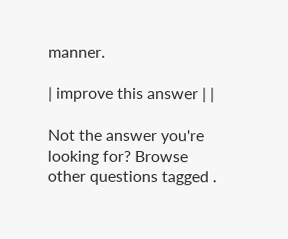manner.

| improve this answer | |

Not the answer you're looking for? Browse other questions tagged .